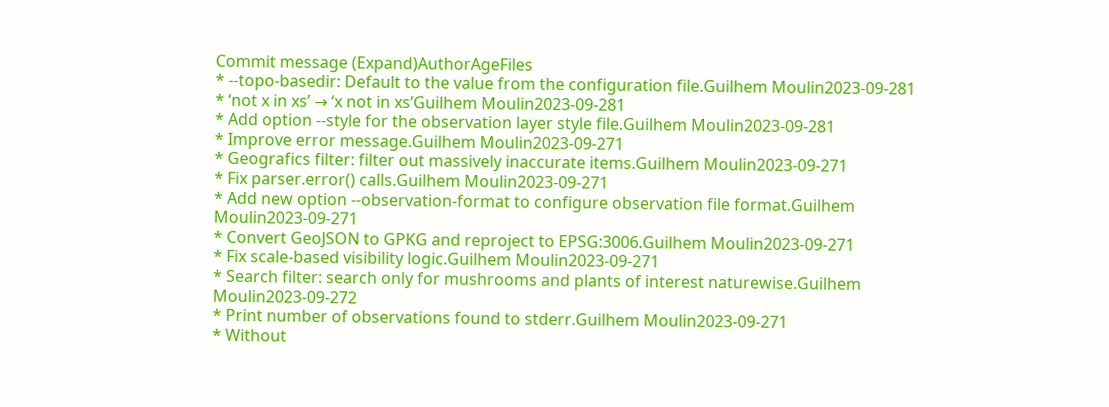Commit message (Expand)AuthorAgeFiles
* --topo-basedir: Default to the value from the configuration file.Guilhem Moulin2023-09-281
* ‘not x in xs’ → ‘x not in xs’Guilhem Moulin2023-09-281
* Add option --style for the observation layer style file.Guilhem Moulin2023-09-281
* Improve error message.Guilhem Moulin2023-09-271
* Geografics filter: filter out massively inaccurate items.Guilhem Moulin2023-09-271
* Fix parser.error() calls.Guilhem Moulin2023-09-271
* Add new option --observation-format to configure observation file format.Guilhem Moulin2023-09-271
* Convert GeoJSON to GPKG and reproject to EPSG:3006.Guilhem Moulin2023-09-271
* Fix scale-based visibility logic.Guilhem Moulin2023-09-271
* Search filter: search only for mushrooms and plants of interest naturewise.Guilhem Moulin2023-09-272
* Print number of observations found to stderr.Guilhem Moulin2023-09-271
* Without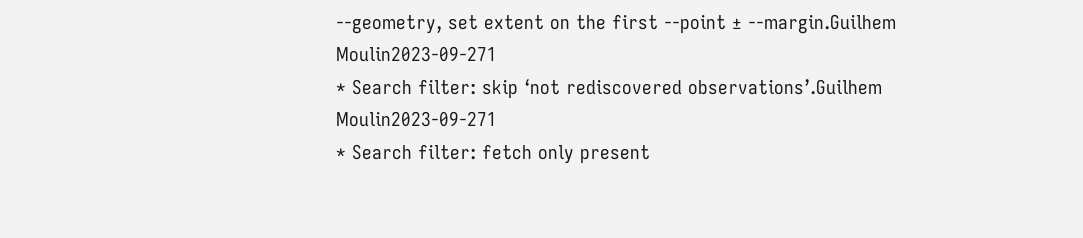--geometry, set extent on the first --point ± --margin.Guilhem Moulin2023-09-271
* Search filter: skip ‘not rediscovered observations’.Guilhem Moulin2023-09-271
* Search filter: fetch only present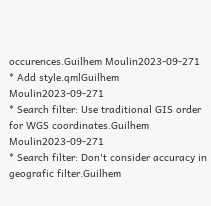occurences.Guilhem Moulin2023-09-271
* Add style.qmlGuilhem Moulin2023-09-271
* Search filter: Use traditional GIS order for WGS coordinates.Guilhem Moulin2023-09-271
* Search filter: Don't consider accuracy in geografic filter.Guilhem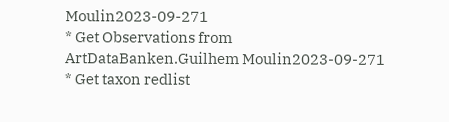Moulin2023-09-271
* Get Observations from ArtDataBanken.Guilhem Moulin2023-09-271
* Get taxon redlist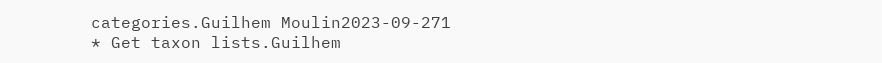categories.Guilhem Moulin2023-09-271
* Get taxon lists.Guilhem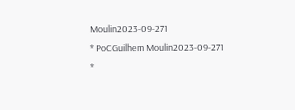Moulin2023-09-271
* PoCGuilhem Moulin2023-09-271
*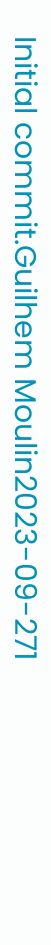Initial commit.Guilhem Moulin2023-09-271